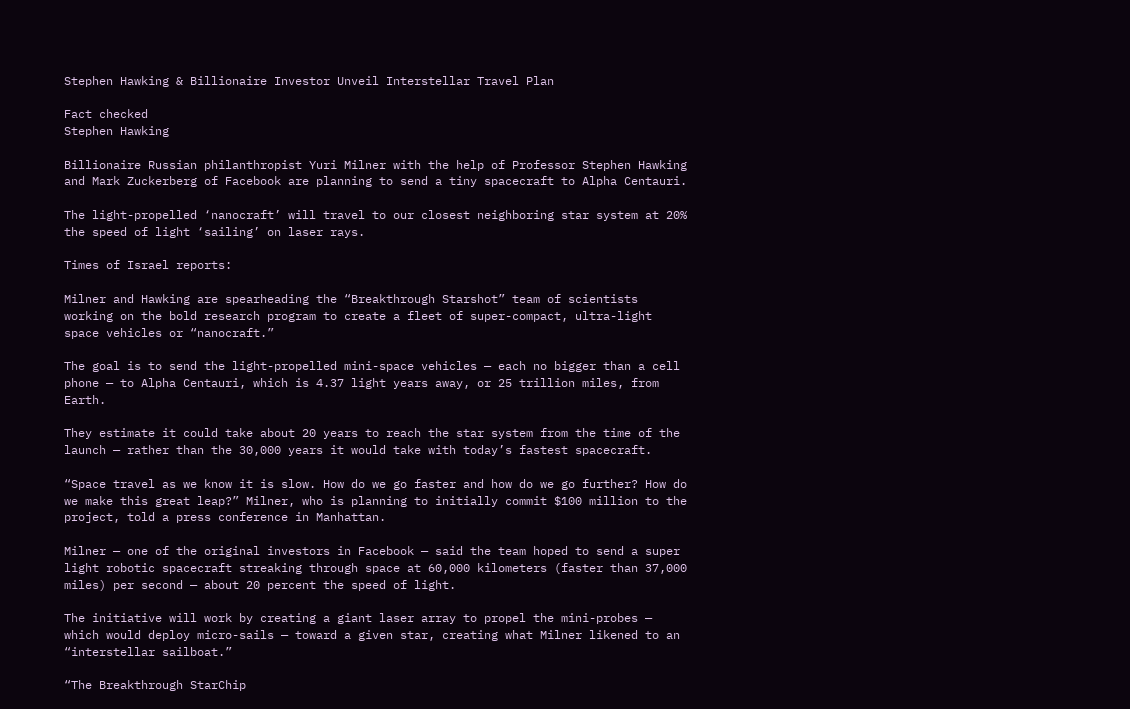Stephen Hawking & Billionaire Investor Unveil Interstellar Travel Plan

Fact checked
Stephen Hawking

Billionaire Russian philanthropist Yuri Milner with the help of Professor Stephen Hawking and Mark Zuckerberg of Facebook are planning to send a tiny spacecraft to Alpha Centauri.

The light-propelled ‘nanocraft’ will travel to our closest neighboring star system at 20% the speed of light ‘sailing’ on laser rays.

Times of Israel reports:

Milner and Hawking are spearheading the “Breakthrough Starshot” team of scientists working on the bold research program to create a fleet of super-compact, ultra-light space vehicles or “nanocraft.”

The goal is to send the light-propelled mini-space vehicles — each no bigger than a cell phone — to Alpha Centauri, which is 4.37 light years away, or 25 trillion miles, from Earth.

They estimate it could take about 20 years to reach the star system from the time of the launch — rather than the 30,000 years it would take with today’s fastest spacecraft.

“Space travel as we know it is slow. How do we go faster and how do we go further? How do we make this great leap?” Milner, who is planning to initially commit $100 million to the project, told a press conference in Manhattan.

Milner — one of the original investors in Facebook — said the team hoped to send a super light robotic spacecraft streaking through space at 60,000 kilometers (faster than 37,000 miles) per second — about 20 percent the speed of light.

The initiative will work by creating a giant laser array to propel the mini-probes — which would deploy micro-sails — toward a given star, creating what Milner likened to an “interstellar sailboat.”

“The Breakthrough StarChip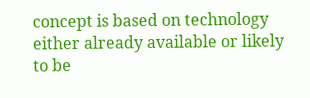concept is based on technology either already available or likely to be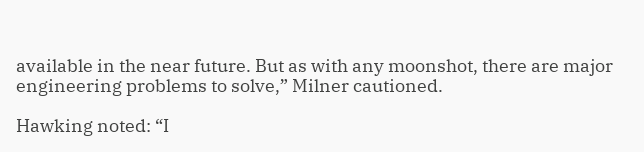available in the near future. But as with any moonshot, there are major engineering problems to solve,” Milner cautioned.

Hawking noted: “I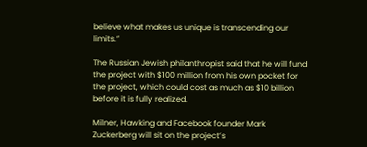believe what makes us unique is transcending our limits.”

The Russian Jewish philanthropist said that he will fund the project with $100 million from his own pocket for the project, which could cost as much as $10 billion before it is fully realized.

Milner, Hawking and Facebook founder Mark Zuckerberg will sit on the project’s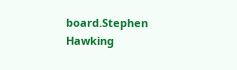board.Stephen Hawking